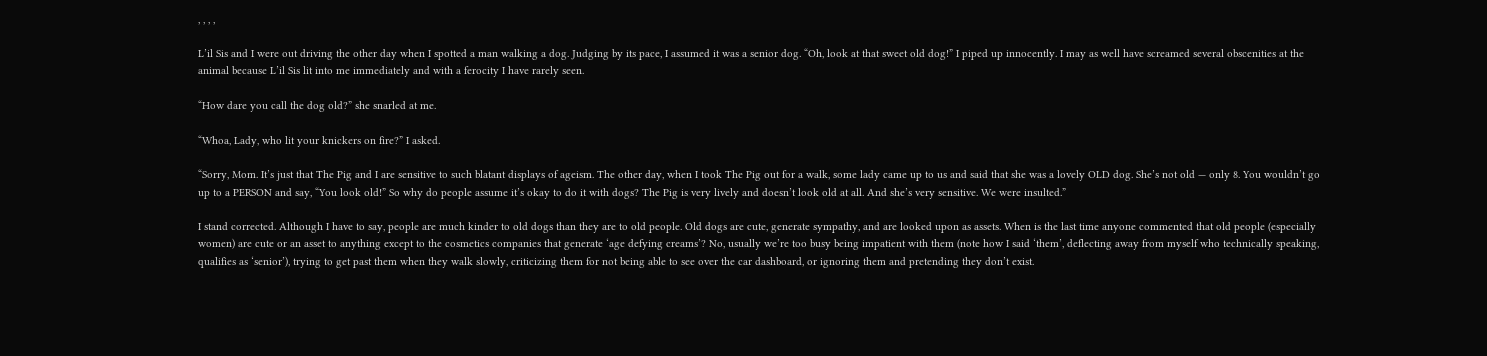, , , ,

L’il Sis and I were out driving the other day when I spotted a man walking a dog. Judging by its pace, I assumed it was a senior dog. “Oh, look at that sweet old dog!” I piped up innocently. I may as well have screamed several obscenities at the animal because L’il Sis lit into me immediately and with a ferocity I have rarely seen.

“How dare you call the dog old?” she snarled at me.

“Whoa, Lady, who lit your knickers on fire?” I asked.

“Sorry, Mom. It’s just that The Pig and I are sensitive to such blatant displays of ageism. The other day, when I took The Pig out for a walk, some lady came up to us and said that she was a lovely OLD dog. She’s not old — only 8. You wouldn’t go up to a PERSON and say, “You look old!” So why do people assume it’s okay to do it with dogs? The Pig is very lively and doesn’t look old at all. And she’s very sensitive. We were insulted.”

I stand corrected. Although I have to say, people are much kinder to old dogs than they are to old people. Old dogs are cute, generate sympathy, and are looked upon as assets. When is the last time anyone commented that old people (especially women) are cute or an asset to anything except to the cosmetics companies that generate ‘age defying creams’? No, usually we’re too busy being impatient with them (note how I said ‘them’, deflecting away from myself who technically speaking, qualifies as ‘senior’), trying to get past them when they walk slowly, criticizing them for not being able to see over the car dashboard, or ignoring them and pretending they don’t exist.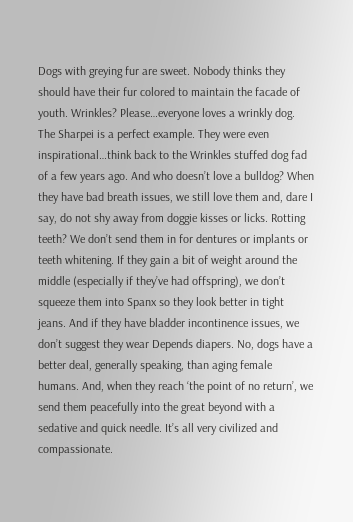Dogs with greying fur are sweet. Nobody thinks they should have their fur colored to maintain the facade of youth. Wrinkles? Please…everyone loves a wrinkly dog. The Sharpei is a perfect example. They were even inspirational…think back to the Wrinkles stuffed dog fad of a few years ago. And who doesn’t love a bulldog? When they have bad breath issues, we still love them and, dare I say, do not shy away from doggie kisses or licks. Rotting teeth? We don’t send them in for dentures or implants or teeth whitening. If they gain a bit of weight around the middle (especially if they’ve had offspring), we don’t squeeze them into Spanx so they look better in tight jeans. And if they have bladder incontinence issues, we don’t suggest they wear Depends diapers. No, dogs have a better deal, generally speaking, than aging female humans. And, when they reach ‘the point of no return’, we send them peacefully into the great beyond with a sedative and quick needle. It’s all very civilized and compassionate.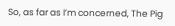So, as far as I’m concerned, The Pig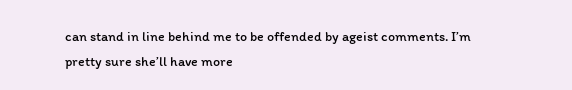can stand in line behind me to be offended by ageist comments. I’m pretty sure she’ll have more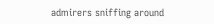admirers sniffing around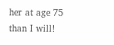her at age 75 than I will!